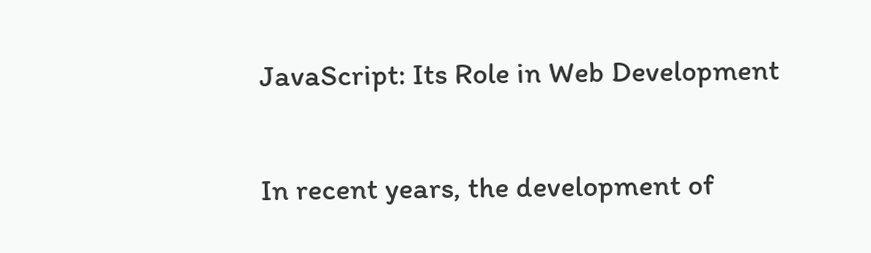JavaScript: Its Role in Web Development

In recent years, the development of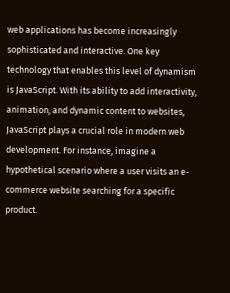web applications has become increasingly sophisticated and interactive. One key technology that enables this level of dynamism is JavaScript. With its ability to add interactivity, animation, and dynamic content to websites, JavaScript plays a crucial role in modern web development. For instance, imagine a hypothetical scenario where a user visits an e-commerce website searching for a specific product.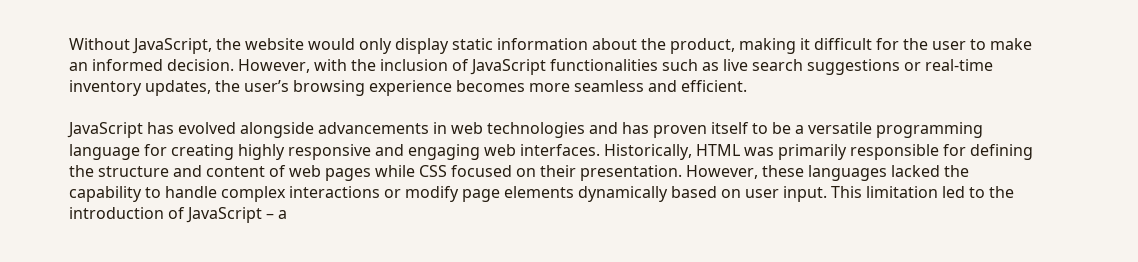Without JavaScript, the website would only display static information about the product, making it difficult for the user to make an informed decision. However, with the inclusion of JavaScript functionalities such as live search suggestions or real-time inventory updates, the user’s browsing experience becomes more seamless and efficient.

JavaScript has evolved alongside advancements in web technologies and has proven itself to be a versatile programming language for creating highly responsive and engaging web interfaces. Historically, HTML was primarily responsible for defining the structure and content of web pages while CSS focused on their presentation. However, these languages lacked the capability to handle complex interactions or modify page elements dynamically based on user input. This limitation led to the introduction of JavaScript – a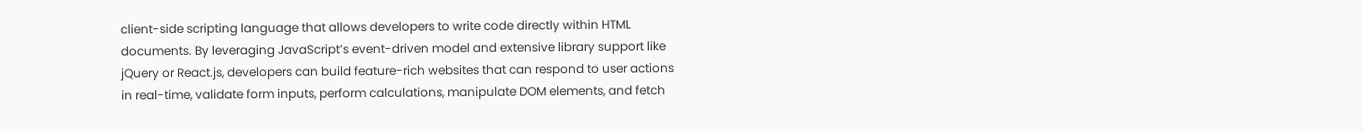client-side scripting language that allows developers to write code directly within HTML documents. By leveraging JavaScript’s event-driven model and extensive library support like jQuery or React.js, developers can build feature-rich websites that can respond to user actions in real-time, validate form inputs, perform calculations, manipulate DOM elements, and fetch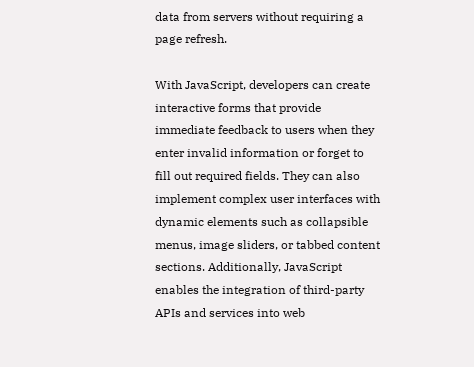data from servers without requiring a page refresh.

With JavaScript, developers can create interactive forms that provide immediate feedback to users when they enter invalid information or forget to fill out required fields. They can also implement complex user interfaces with dynamic elements such as collapsible menus, image sliders, or tabbed content sections. Additionally, JavaScript enables the integration of third-party APIs and services into web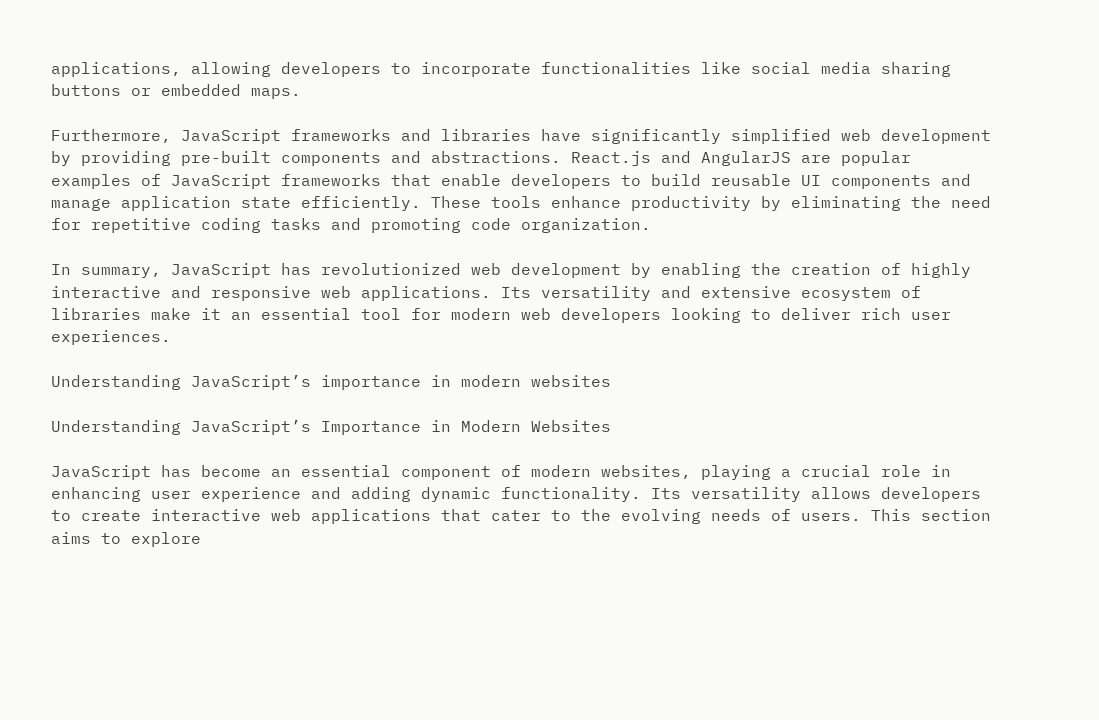applications, allowing developers to incorporate functionalities like social media sharing buttons or embedded maps.

Furthermore, JavaScript frameworks and libraries have significantly simplified web development by providing pre-built components and abstractions. React.js and AngularJS are popular examples of JavaScript frameworks that enable developers to build reusable UI components and manage application state efficiently. These tools enhance productivity by eliminating the need for repetitive coding tasks and promoting code organization.

In summary, JavaScript has revolutionized web development by enabling the creation of highly interactive and responsive web applications. Its versatility and extensive ecosystem of libraries make it an essential tool for modern web developers looking to deliver rich user experiences.

Understanding JavaScript’s importance in modern websites

Understanding JavaScript’s Importance in Modern Websites

JavaScript has become an essential component of modern websites, playing a crucial role in enhancing user experience and adding dynamic functionality. Its versatility allows developers to create interactive web applications that cater to the evolving needs of users. This section aims to explore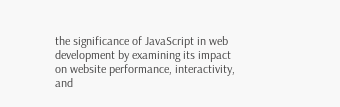the significance of JavaScript in web development by examining its impact on website performance, interactivity, and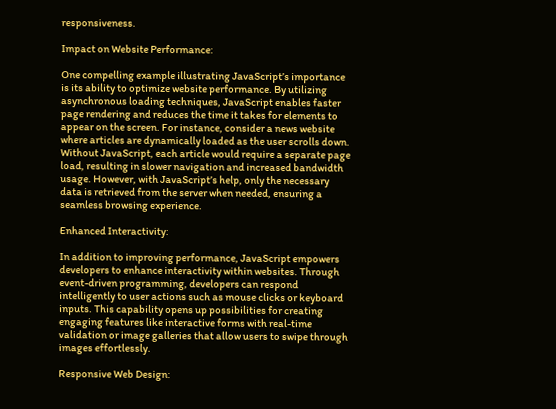responsiveness.

Impact on Website Performance:

One compelling example illustrating JavaScript’s importance is its ability to optimize website performance. By utilizing asynchronous loading techniques, JavaScript enables faster page rendering and reduces the time it takes for elements to appear on the screen. For instance, consider a news website where articles are dynamically loaded as the user scrolls down. Without JavaScript, each article would require a separate page load, resulting in slower navigation and increased bandwidth usage. However, with JavaScript’s help, only the necessary data is retrieved from the server when needed, ensuring a seamless browsing experience.

Enhanced Interactivity:

In addition to improving performance, JavaScript empowers developers to enhance interactivity within websites. Through event-driven programming, developers can respond intelligently to user actions such as mouse clicks or keyboard inputs. This capability opens up possibilities for creating engaging features like interactive forms with real-time validation or image galleries that allow users to swipe through images effortlessly.

Responsive Web Design: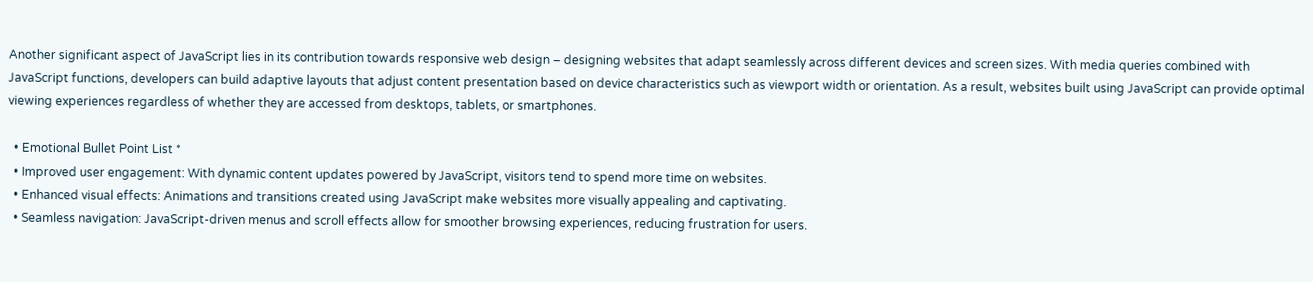Another significant aspect of JavaScript lies in its contribution towards responsive web design – designing websites that adapt seamlessly across different devices and screen sizes. With media queries combined with JavaScript functions, developers can build adaptive layouts that adjust content presentation based on device characteristics such as viewport width or orientation. As a result, websites built using JavaScript can provide optimal viewing experiences regardless of whether they are accessed from desktops, tablets, or smartphones.

  • Emotional Bullet Point List *
  • Improved user engagement: With dynamic content updates powered by JavaScript, visitors tend to spend more time on websites.
  • Enhanced visual effects: Animations and transitions created using JavaScript make websites more visually appealing and captivating.
  • Seamless navigation: JavaScript-driven menus and scroll effects allow for smoother browsing experiences, reducing frustration for users.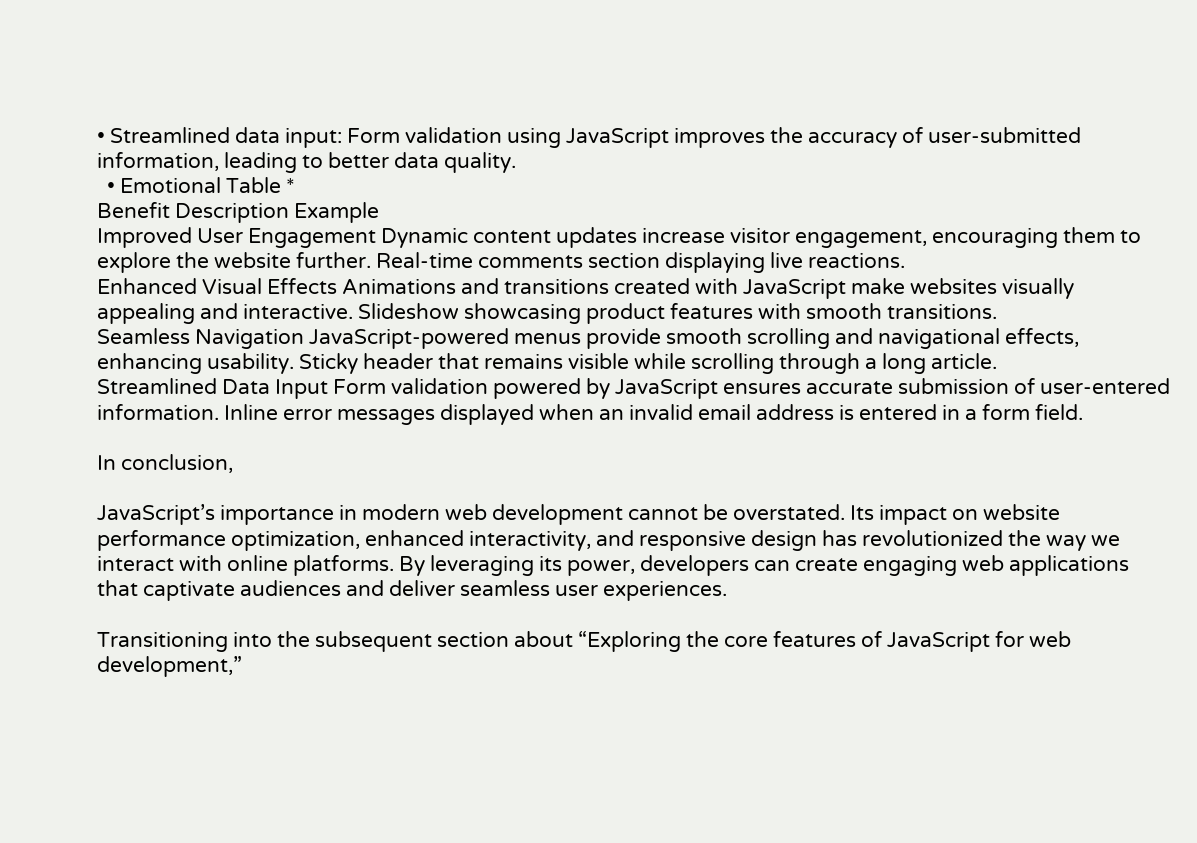• Streamlined data input: Form validation using JavaScript improves the accuracy of user-submitted information, leading to better data quality.
  • Emotional Table *
Benefit Description Example
Improved User Engagement Dynamic content updates increase visitor engagement, encouraging them to explore the website further. Real-time comments section displaying live reactions.
Enhanced Visual Effects Animations and transitions created with JavaScript make websites visually appealing and interactive. Slideshow showcasing product features with smooth transitions.
Seamless Navigation JavaScript-powered menus provide smooth scrolling and navigational effects, enhancing usability. Sticky header that remains visible while scrolling through a long article.
Streamlined Data Input Form validation powered by JavaScript ensures accurate submission of user-entered information. Inline error messages displayed when an invalid email address is entered in a form field.

In conclusion,

JavaScript’s importance in modern web development cannot be overstated. Its impact on website performance optimization, enhanced interactivity, and responsive design has revolutionized the way we interact with online platforms. By leveraging its power, developers can create engaging web applications that captivate audiences and deliver seamless user experiences.

Transitioning into the subsequent section about “Exploring the core features of JavaScript for web development,”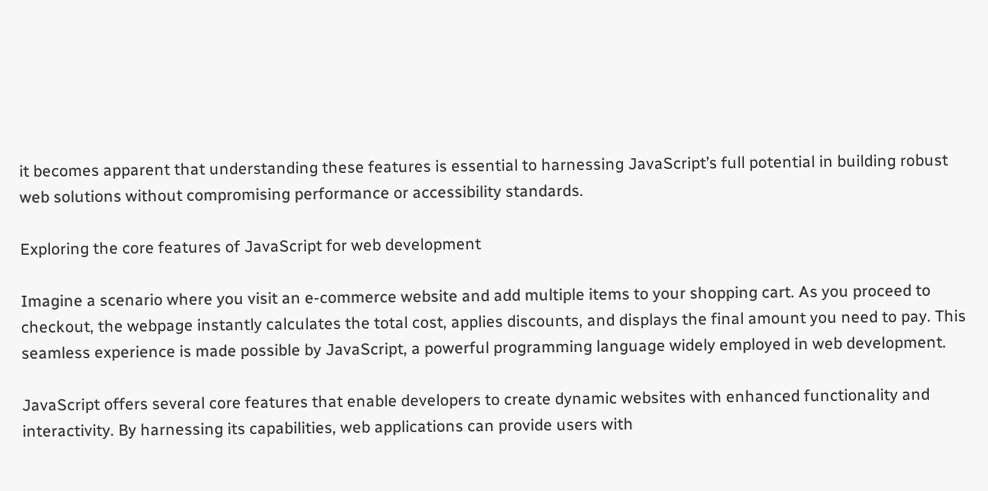it becomes apparent that understanding these features is essential to harnessing JavaScript’s full potential in building robust web solutions without compromising performance or accessibility standards.

Exploring the core features of JavaScript for web development

Imagine a scenario where you visit an e-commerce website and add multiple items to your shopping cart. As you proceed to checkout, the webpage instantly calculates the total cost, applies discounts, and displays the final amount you need to pay. This seamless experience is made possible by JavaScript, a powerful programming language widely employed in web development.

JavaScript offers several core features that enable developers to create dynamic websites with enhanced functionality and interactivity. By harnessing its capabilities, web applications can provide users with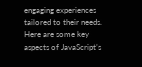engaging experiences tailored to their needs. Here are some key aspects of JavaScript’s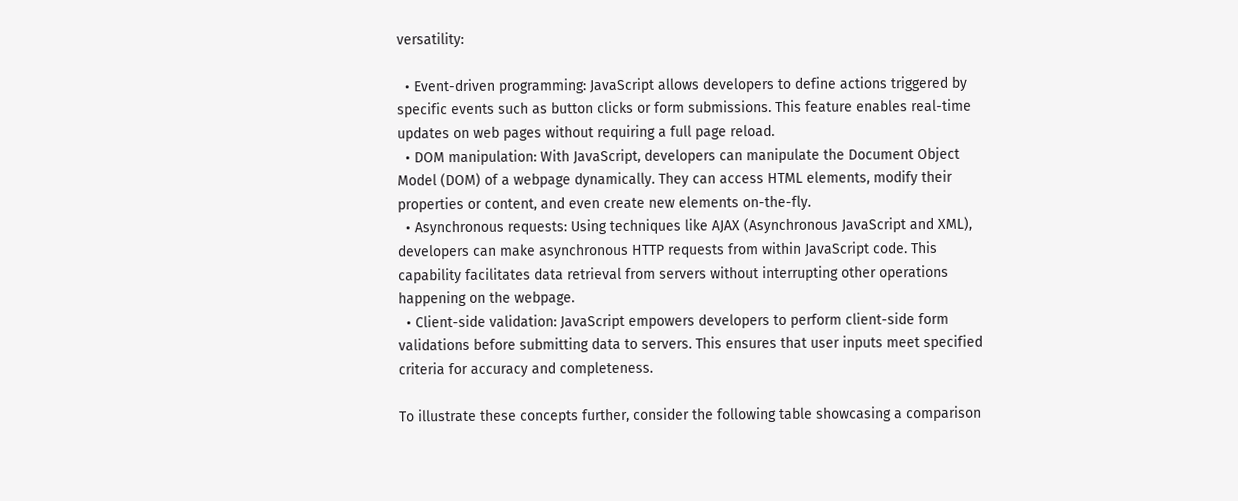versatility:

  • Event-driven programming: JavaScript allows developers to define actions triggered by specific events such as button clicks or form submissions. This feature enables real-time updates on web pages without requiring a full page reload.
  • DOM manipulation: With JavaScript, developers can manipulate the Document Object Model (DOM) of a webpage dynamically. They can access HTML elements, modify their properties or content, and even create new elements on-the-fly.
  • Asynchronous requests: Using techniques like AJAX (Asynchronous JavaScript and XML), developers can make asynchronous HTTP requests from within JavaScript code. This capability facilitates data retrieval from servers without interrupting other operations happening on the webpage.
  • Client-side validation: JavaScript empowers developers to perform client-side form validations before submitting data to servers. This ensures that user inputs meet specified criteria for accuracy and completeness.

To illustrate these concepts further, consider the following table showcasing a comparison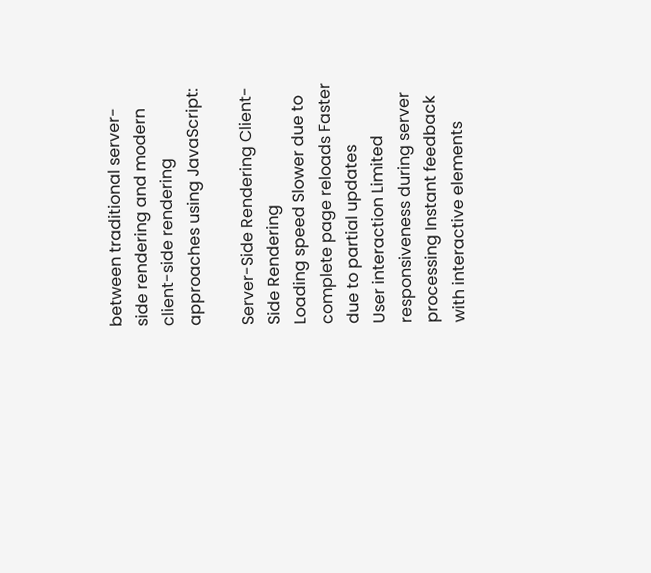between traditional server-side rendering and modern client-side rendering approaches using JavaScript:

Server-Side Rendering Client-Side Rendering
Loading speed Slower due to complete page reloads Faster due to partial updates
User interaction Limited responsiveness during server processing Instant feedback with interactive elements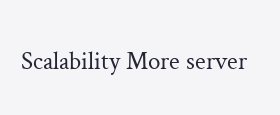Scalability More server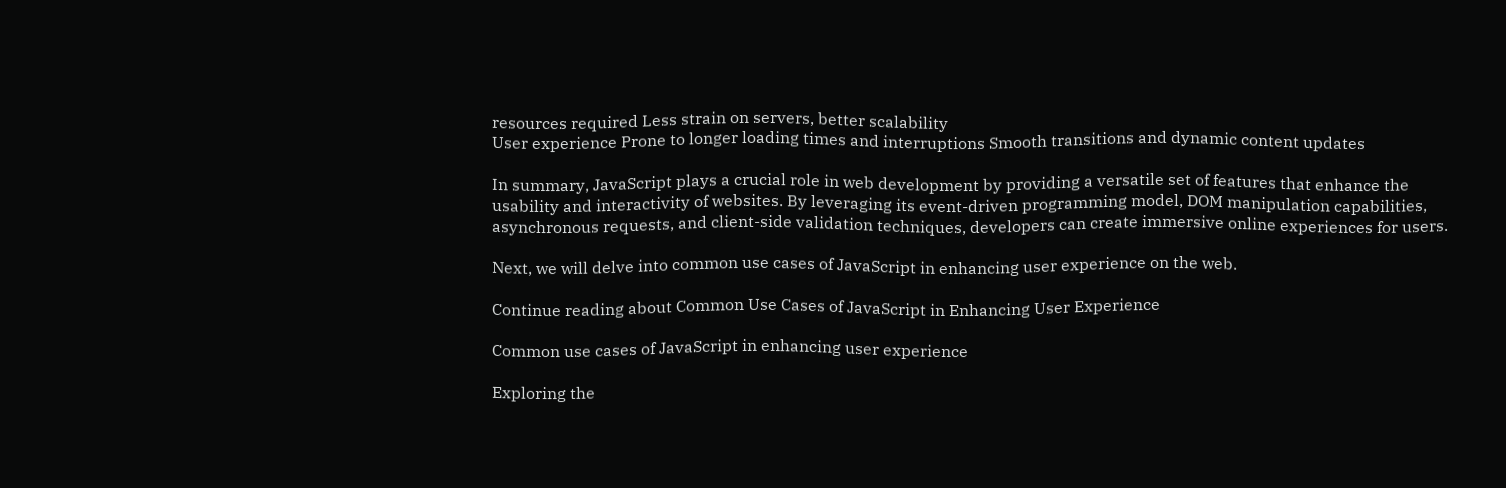resources required Less strain on servers, better scalability
User experience Prone to longer loading times and interruptions Smooth transitions and dynamic content updates

In summary, JavaScript plays a crucial role in web development by providing a versatile set of features that enhance the usability and interactivity of websites. By leveraging its event-driven programming model, DOM manipulation capabilities, asynchronous requests, and client-side validation techniques, developers can create immersive online experiences for users.

Next, we will delve into common use cases of JavaScript in enhancing user experience on the web.

Continue reading about Common Use Cases of JavaScript in Enhancing User Experience

Common use cases of JavaScript in enhancing user experience

Exploring the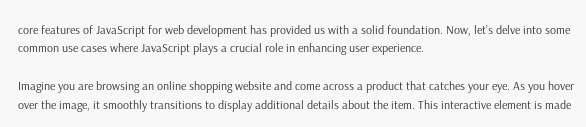core features of JavaScript for web development has provided us with a solid foundation. Now, let’s delve into some common use cases where JavaScript plays a crucial role in enhancing user experience.

Imagine you are browsing an online shopping website and come across a product that catches your eye. As you hover over the image, it smoothly transitions to display additional details about the item. This interactive element is made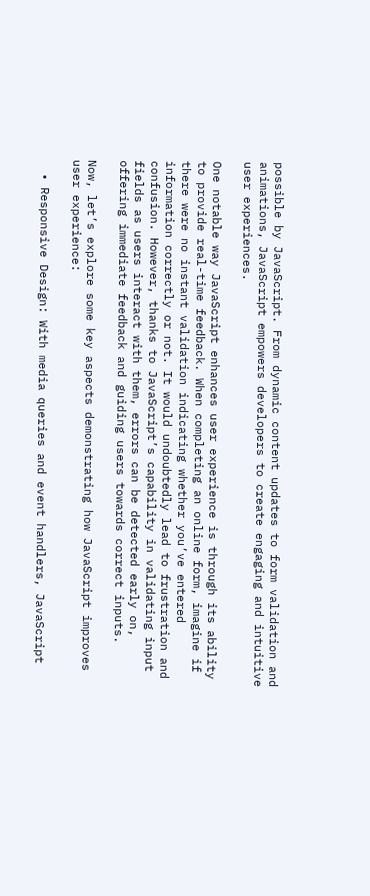possible by JavaScript. From dynamic content updates to form validation and animations, JavaScript empowers developers to create engaging and intuitive user experiences.

One notable way JavaScript enhances user experience is through its ability to provide real-time feedback. When completing an online form, imagine if there were no instant validation indicating whether you’ve entered information correctly or not. It would undoubtedly lead to frustration and confusion. However, thanks to JavaScript’s capability in validating input fields as users interact with them, errors can be detected early on, offering immediate feedback and guiding users towards correct inputs.

Now, let’s explore some key aspects demonstrating how JavaScript improves user experience:

  • Responsive Design: With media queries and event handlers, JavaScript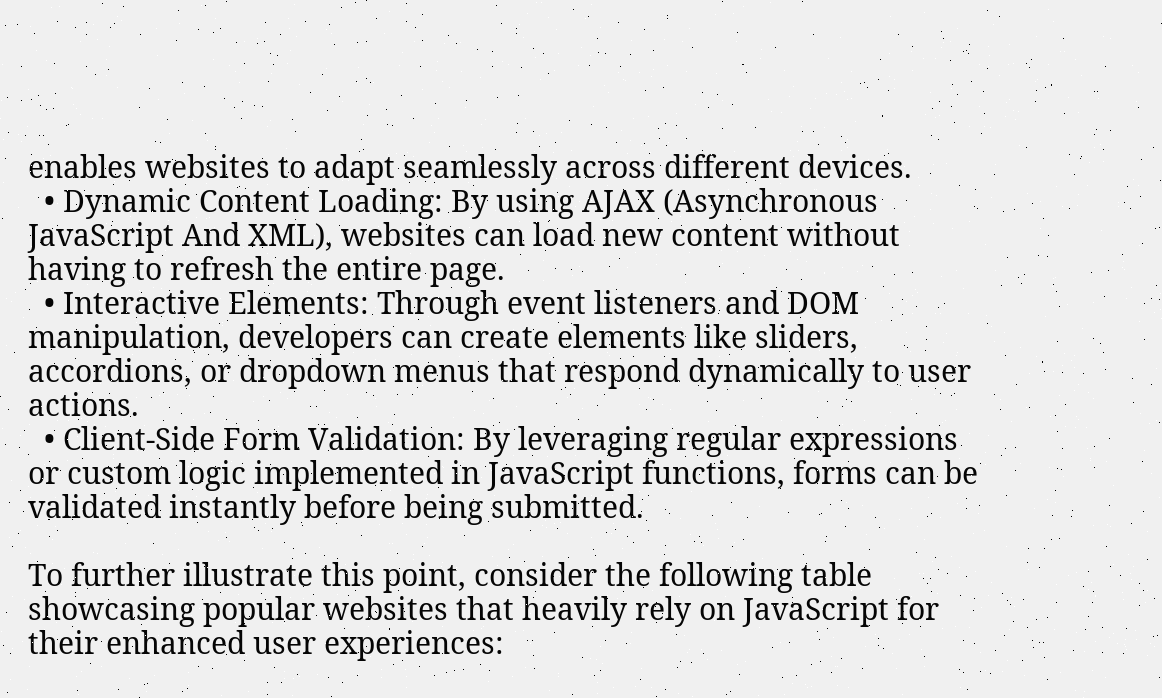enables websites to adapt seamlessly across different devices.
  • Dynamic Content Loading: By using AJAX (Asynchronous JavaScript And XML), websites can load new content without having to refresh the entire page.
  • Interactive Elements: Through event listeners and DOM manipulation, developers can create elements like sliders, accordions, or dropdown menus that respond dynamically to user actions.
  • Client-Side Form Validation: By leveraging regular expressions or custom logic implemented in JavaScript functions, forms can be validated instantly before being submitted.

To further illustrate this point, consider the following table showcasing popular websites that heavily rely on JavaScript for their enhanced user experiences: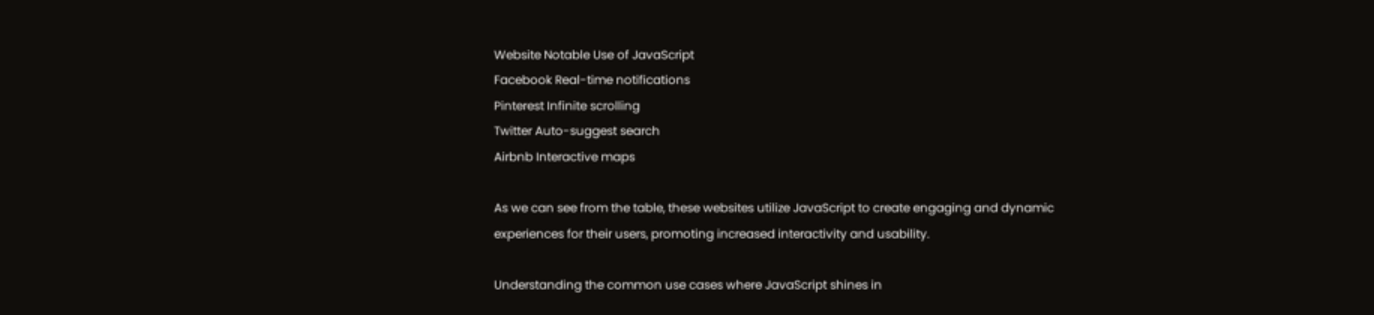Website Notable Use of JavaScript
Facebook Real-time notifications
Pinterest Infinite scrolling
Twitter Auto-suggest search
Airbnb Interactive maps

As we can see from the table, these websites utilize JavaScript to create engaging and dynamic experiences for their users, promoting increased interactivity and usability.

Understanding the common use cases where JavaScript shines in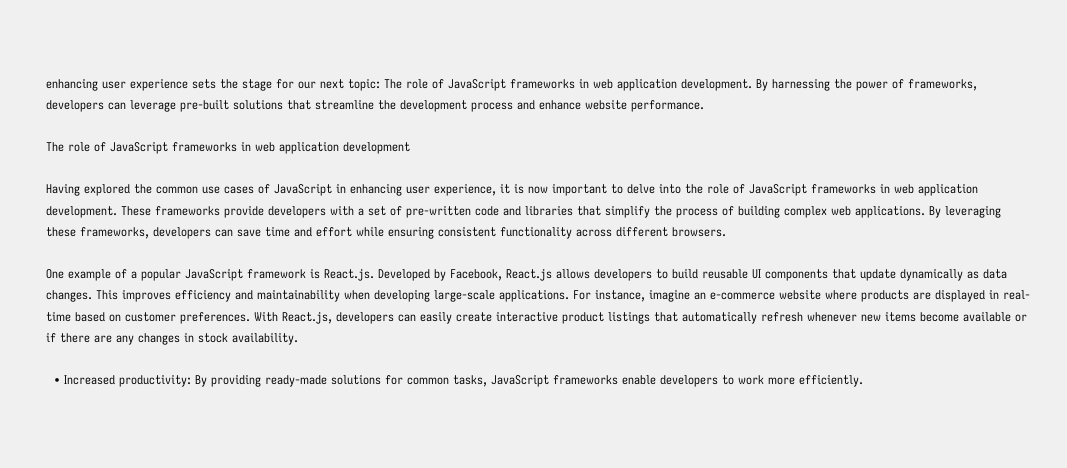enhancing user experience sets the stage for our next topic: The role of JavaScript frameworks in web application development. By harnessing the power of frameworks, developers can leverage pre-built solutions that streamline the development process and enhance website performance.

The role of JavaScript frameworks in web application development

Having explored the common use cases of JavaScript in enhancing user experience, it is now important to delve into the role of JavaScript frameworks in web application development. These frameworks provide developers with a set of pre-written code and libraries that simplify the process of building complex web applications. By leveraging these frameworks, developers can save time and effort while ensuring consistent functionality across different browsers.

One example of a popular JavaScript framework is React.js. Developed by Facebook, React.js allows developers to build reusable UI components that update dynamically as data changes. This improves efficiency and maintainability when developing large-scale applications. For instance, imagine an e-commerce website where products are displayed in real-time based on customer preferences. With React.js, developers can easily create interactive product listings that automatically refresh whenever new items become available or if there are any changes in stock availability.

  • Increased productivity: By providing ready-made solutions for common tasks, JavaScript frameworks enable developers to work more efficiently.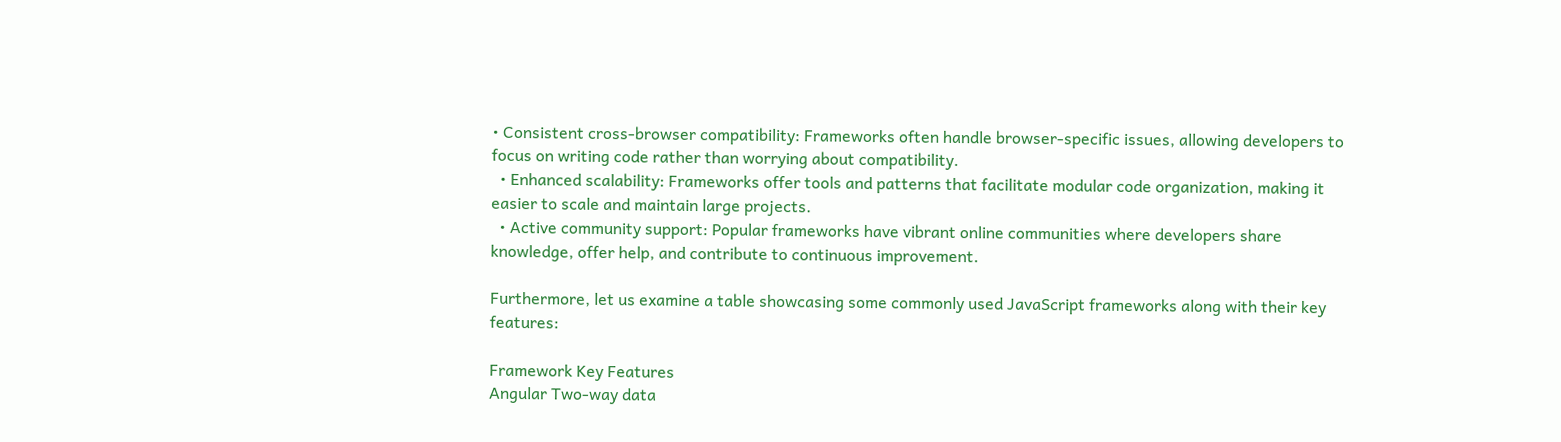• Consistent cross-browser compatibility: Frameworks often handle browser-specific issues, allowing developers to focus on writing code rather than worrying about compatibility.
  • Enhanced scalability: Frameworks offer tools and patterns that facilitate modular code organization, making it easier to scale and maintain large projects.
  • Active community support: Popular frameworks have vibrant online communities where developers share knowledge, offer help, and contribute to continuous improvement.

Furthermore, let us examine a table showcasing some commonly used JavaScript frameworks along with their key features:

Framework Key Features
Angular Two-way data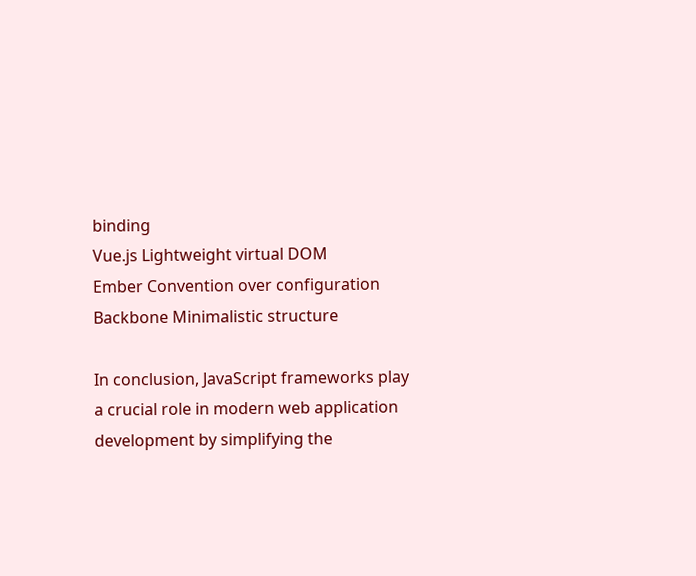binding
Vue.js Lightweight virtual DOM
Ember Convention over configuration
Backbone Minimalistic structure

In conclusion, JavaScript frameworks play a crucial role in modern web application development by simplifying the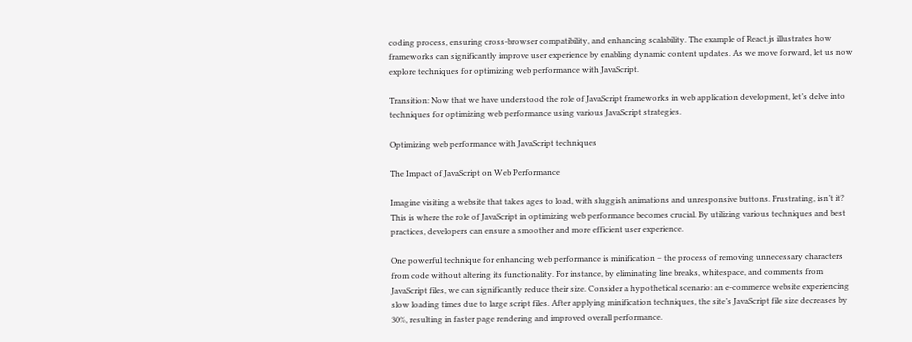coding process, ensuring cross-browser compatibility, and enhancing scalability. The example of React.js illustrates how frameworks can significantly improve user experience by enabling dynamic content updates. As we move forward, let us now explore techniques for optimizing web performance with JavaScript.

Transition: Now that we have understood the role of JavaScript frameworks in web application development, let’s delve into techniques for optimizing web performance using various JavaScript strategies.

Optimizing web performance with JavaScript techniques

The Impact of JavaScript on Web Performance

Imagine visiting a website that takes ages to load, with sluggish animations and unresponsive buttons. Frustrating, isn’t it? This is where the role of JavaScript in optimizing web performance becomes crucial. By utilizing various techniques and best practices, developers can ensure a smoother and more efficient user experience.

One powerful technique for enhancing web performance is minification – the process of removing unnecessary characters from code without altering its functionality. For instance, by eliminating line breaks, whitespace, and comments from JavaScript files, we can significantly reduce their size. Consider a hypothetical scenario: an e-commerce website experiencing slow loading times due to large script files. After applying minification techniques, the site’s JavaScript file size decreases by 30%, resulting in faster page rendering and improved overall performance.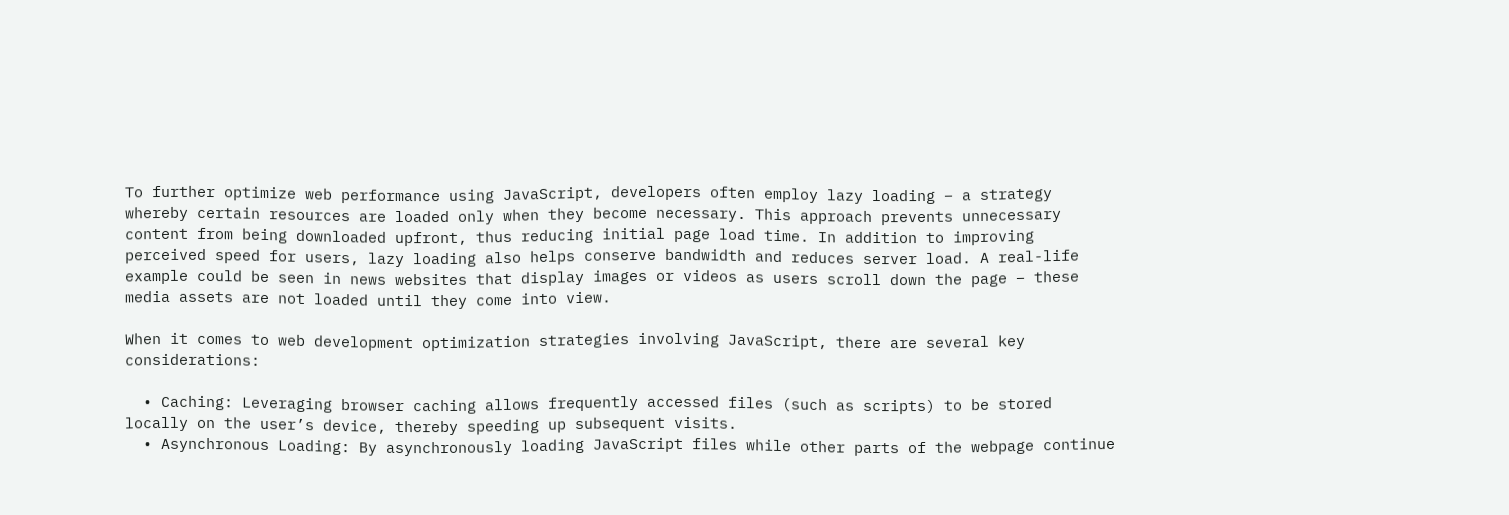To further optimize web performance using JavaScript, developers often employ lazy loading – a strategy whereby certain resources are loaded only when they become necessary. This approach prevents unnecessary content from being downloaded upfront, thus reducing initial page load time. In addition to improving perceived speed for users, lazy loading also helps conserve bandwidth and reduces server load. A real-life example could be seen in news websites that display images or videos as users scroll down the page – these media assets are not loaded until they come into view.

When it comes to web development optimization strategies involving JavaScript, there are several key considerations:

  • Caching: Leveraging browser caching allows frequently accessed files (such as scripts) to be stored locally on the user’s device, thereby speeding up subsequent visits.
  • Asynchronous Loading: By asynchronously loading JavaScript files while other parts of the webpage continue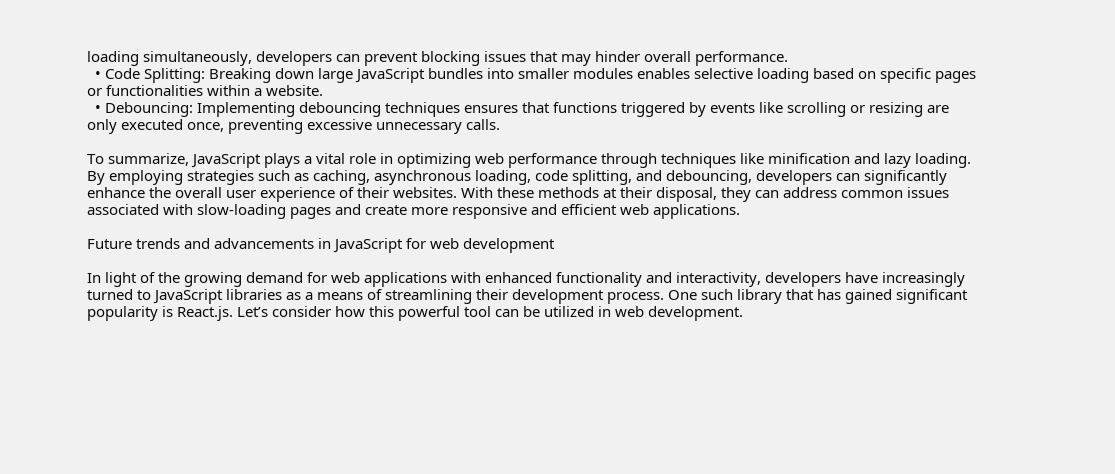loading simultaneously, developers can prevent blocking issues that may hinder overall performance.
  • Code Splitting: Breaking down large JavaScript bundles into smaller modules enables selective loading based on specific pages or functionalities within a website.
  • Debouncing: Implementing debouncing techniques ensures that functions triggered by events like scrolling or resizing are only executed once, preventing excessive unnecessary calls.

To summarize, JavaScript plays a vital role in optimizing web performance through techniques like minification and lazy loading. By employing strategies such as caching, asynchronous loading, code splitting, and debouncing, developers can significantly enhance the overall user experience of their websites. With these methods at their disposal, they can address common issues associated with slow-loading pages and create more responsive and efficient web applications.

Future trends and advancements in JavaScript for web development

In light of the growing demand for web applications with enhanced functionality and interactivity, developers have increasingly turned to JavaScript libraries as a means of streamlining their development process. One such library that has gained significant popularity is React.js. Let’s consider how this powerful tool can be utilized in web development.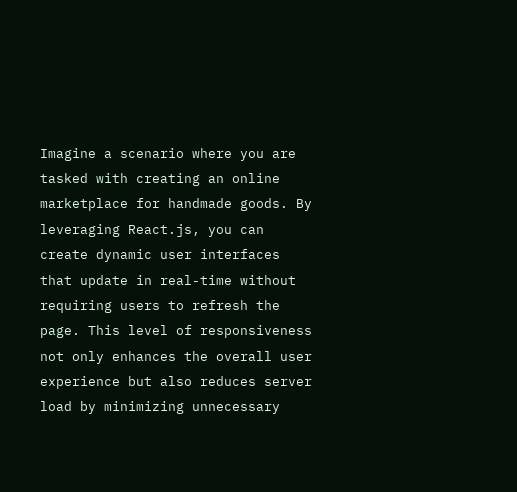Imagine a scenario where you are tasked with creating an online marketplace for handmade goods. By leveraging React.js, you can create dynamic user interfaces that update in real-time without requiring users to refresh the page. This level of responsiveness not only enhances the overall user experience but also reduces server load by minimizing unnecessary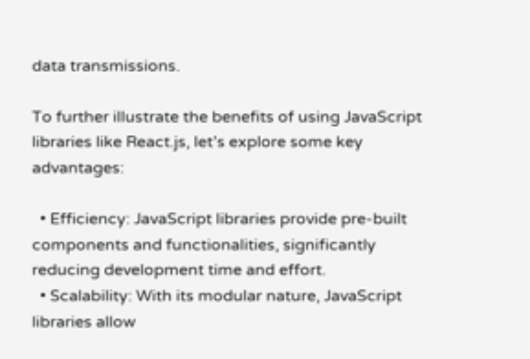data transmissions.

To further illustrate the benefits of using JavaScript libraries like React.js, let’s explore some key advantages:

  • Efficiency: JavaScript libraries provide pre-built components and functionalities, significantly reducing development time and effort.
  • Scalability: With its modular nature, JavaScript libraries allow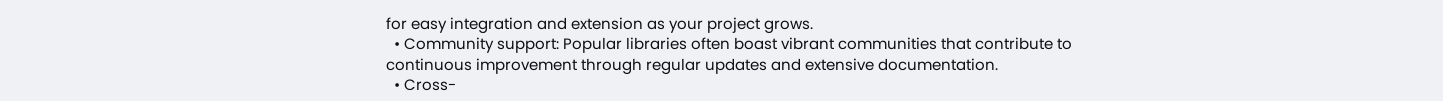for easy integration and extension as your project grows.
  • Community support: Popular libraries often boast vibrant communities that contribute to continuous improvement through regular updates and extensive documentation.
  • Cross-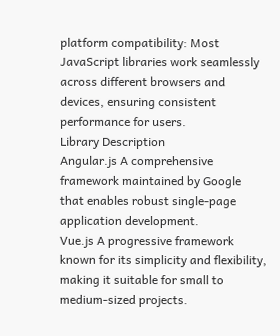platform compatibility: Most JavaScript libraries work seamlessly across different browsers and devices, ensuring consistent performance for users.
Library Description
Angular.js A comprehensive framework maintained by Google that enables robust single-page application development.
Vue.js A progressive framework known for its simplicity and flexibility, making it suitable for small to medium-sized projects.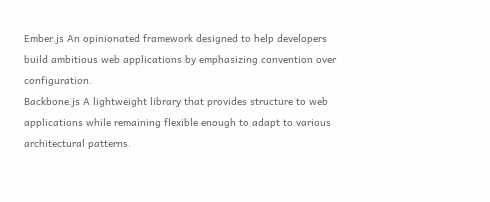Ember.js An opinionated framework designed to help developers build ambitious web applications by emphasizing convention over configuration.
Backbone.js A lightweight library that provides structure to web applications while remaining flexible enough to adapt to various architectural patterns.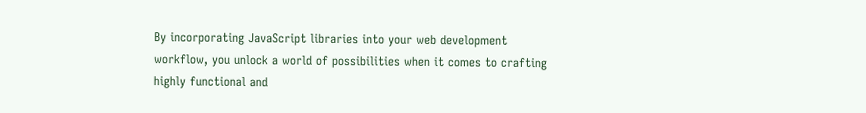By incorporating JavaScript libraries into your web development workflow, you unlock a world of possibilities when it comes to crafting highly functional and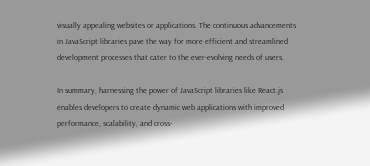visually appealing websites or applications. The continuous advancements in JavaScript libraries pave the way for more efficient and streamlined development processes that cater to the ever-evolving needs of users.

In summary, harnessing the power of JavaScript libraries like React.js enables developers to create dynamic web applications with improved performance, scalability, and cross-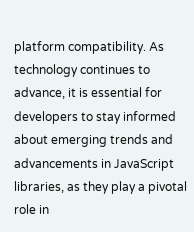platform compatibility. As technology continues to advance, it is essential for developers to stay informed about emerging trends and advancements in JavaScript libraries, as they play a pivotal role in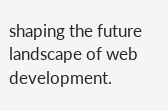shaping the future landscape of web development.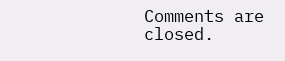Comments are closed.